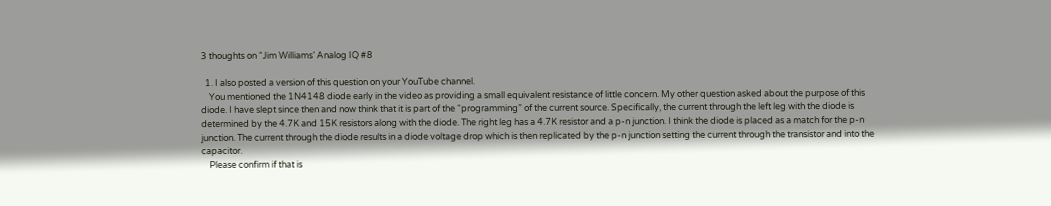3 thoughts on “Jim Williams’ Analog IQ #8

  1. I also posted a version of this question on your YouTube channel.
    You mentioned the 1N4148 diode early in the video as providing a small equivalent resistance of little concern. My other question asked about the purpose of this diode. I have slept since then and now think that it is part of the “programming” of the current source. Specifically, the current through the left leg with the diode is determined by the 4.7K and 15K resistors along with the diode. The right leg has a 4.7K resistor and a p-n junction. I think the diode is placed as a match for the p-n junction. The current through the diode results in a diode voltage drop which is then replicated by the p-n junction setting the current through the transistor and into the capacitor.
    Please confirm if that is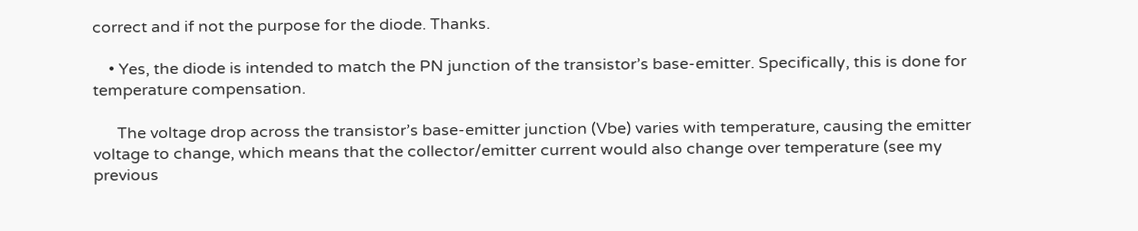correct and if not the purpose for the diode. Thanks.

    • Yes, the diode is intended to match the PN junction of the transistor’s base-emitter. Specifically, this is done for temperature compensation.

      The voltage drop across the transistor’s base-emitter junction (Vbe) varies with temperature, causing the emitter voltage to change, which means that the collector/emitter current would also change over temperature (see my previous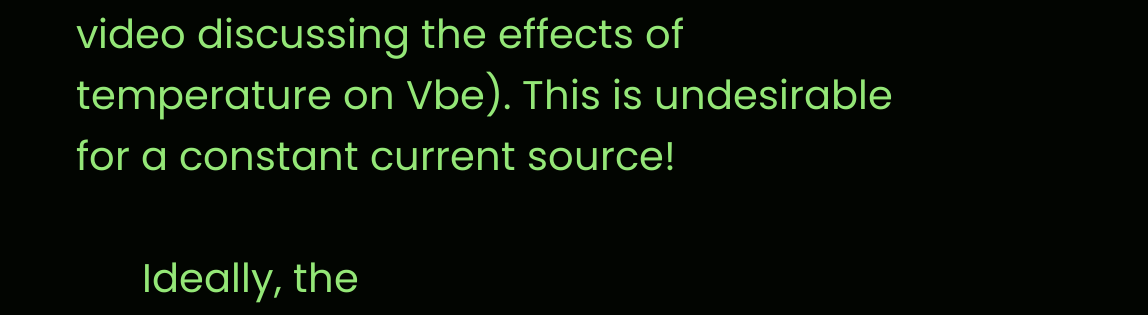video discussing the effects of temperature on Vbe). This is undesirable for a constant current source!

      Ideally, the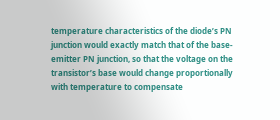temperature characteristics of the diode’s PN junction would exactly match that of the base-emitter PN junction, so that the voltage on the transistor’s base would change proportionally with temperature to compensate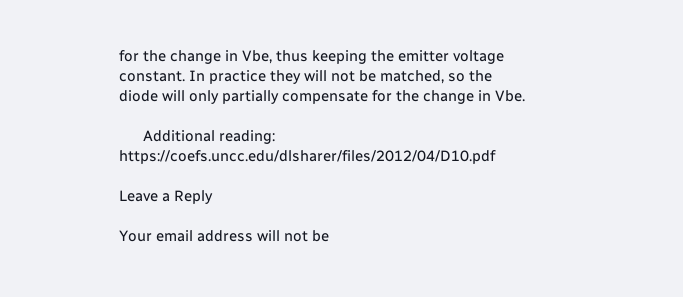for the change in Vbe, thus keeping the emitter voltage constant. In practice they will not be matched, so the diode will only partially compensate for the change in Vbe.

      Additional reading: https://coefs.uncc.edu/dlsharer/files/2012/04/D10.pdf

Leave a Reply

Your email address will not be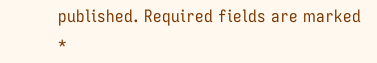published. Required fields are marked *